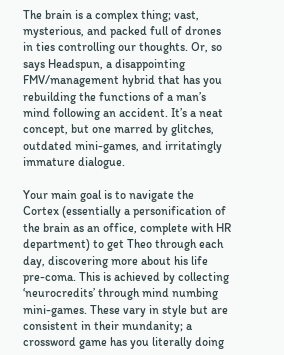The brain is a complex thing; vast, mysterious, and packed full of drones in ties controlling our thoughts. Or, so says Headspun, a disappointing FMV/management hybrid that has you rebuilding the functions of a man’s mind following an accident. It’s a neat concept, but one marred by glitches, outdated mini-games, and irritatingly immature dialogue.

Your main goal is to navigate the Cortex (essentially a personification of the brain as an office, complete with HR department) to get Theo through each day, discovering more about his life pre-coma. This is achieved by collecting ‘neurocredits’ through mind numbing mini-games. These vary in style but are consistent in their mundanity; a crossword game has you literally doing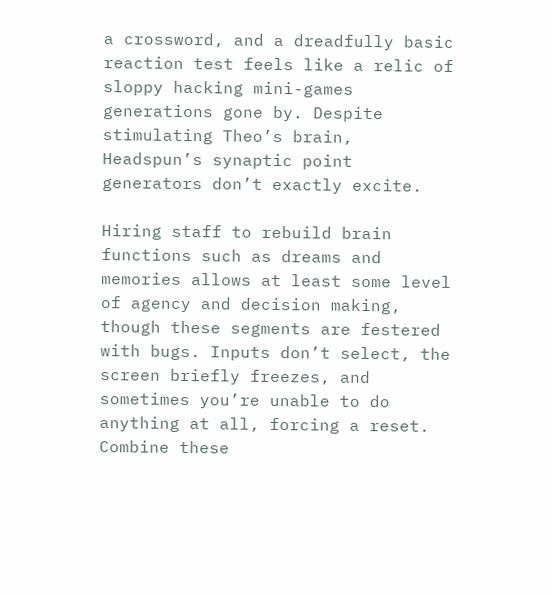a crossword, and a dreadfully basic reaction test feels like a relic of sloppy hacking mini-games generations gone by. Despite stimulating Theo’s brain, Headspun’s synaptic point generators don’t exactly excite.

Hiring staff to rebuild brain functions such as dreams and memories allows at least some level of agency and decision making, though these segments are festered with bugs. Inputs don’t select, the screen briefly freezes, and sometimes you’re unable to do anything at all, forcing a reset. Combine these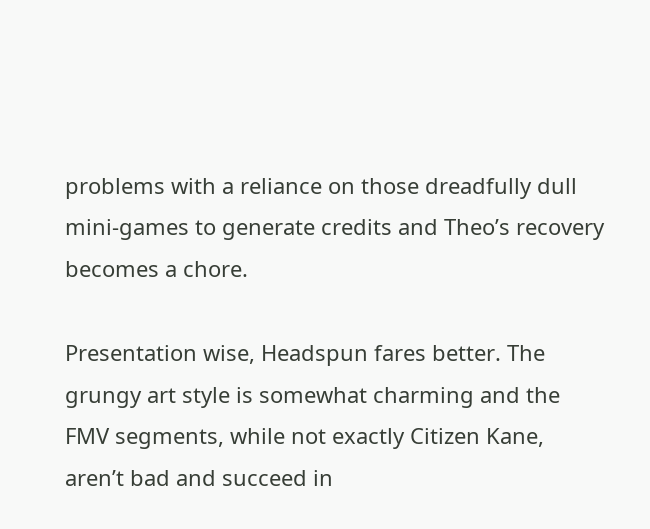problems with a reliance on those dreadfully dull mini-games to generate credits and Theo’s recovery becomes a chore.

Presentation wise, Headspun fares better. The grungy art style is somewhat charming and the FMV segments, while not exactly Citizen Kane, aren’t bad and succeed in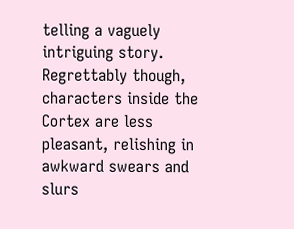telling a vaguely intriguing story. Regrettably though, characters inside the Cortex are less pleasant, relishing in awkward swears and slurs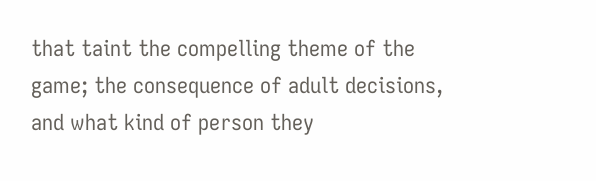that taint the compelling theme of the game; the consequence of adult decisions, and what kind of person they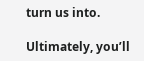turn us into.

Ultimately, you’ll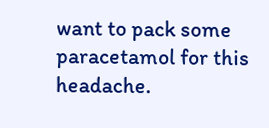want to pack some paracetamol for this headache.